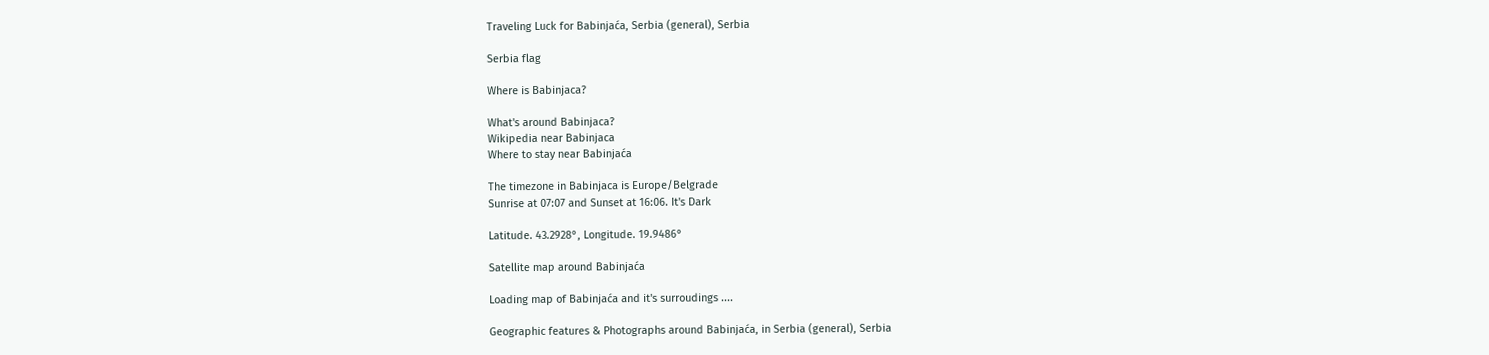Traveling Luck for Babinjaća, Serbia (general), Serbia

Serbia flag

Where is Babinjaca?

What's around Babinjaca?
Wikipedia near Babinjaca
Where to stay near Babinjaća

The timezone in Babinjaca is Europe/Belgrade
Sunrise at 07:07 and Sunset at 16:06. It's Dark

Latitude. 43.2928°, Longitude. 19.9486°

Satellite map around Babinjaća

Loading map of Babinjaća and it's surroudings ....

Geographic features & Photographs around Babinjaća, in Serbia (general), Serbia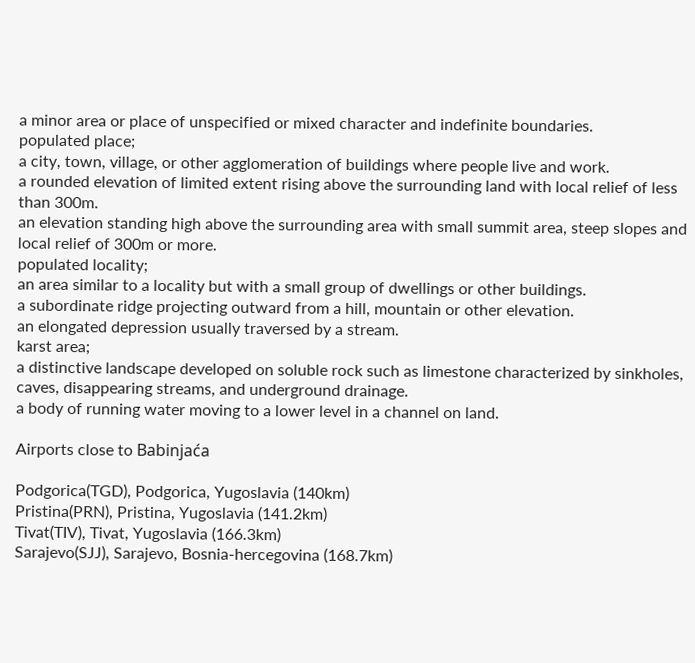a minor area or place of unspecified or mixed character and indefinite boundaries.
populated place;
a city, town, village, or other agglomeration of buildings where people live and work.
a rounded elevation of limited extent rising above the surrounding land with local relief of less than 300m.
an elevation standing high above the surrounding area with small summit area, steep slopes and local relief of 300m or more.
populated locality;
an area similar to a locality but with a small group of dwellings or other buildings.
a subordinate ridge projecting outward from a hill, mountain or other elevation.
an elongated depression usually traversed by a stream.
karst area;
a distinctive landscape developed on soluble rock such as limestone characterized by sinkholes, caves, disappearing streams, and underground drainage.
a body of running water moving to a lower level in a channel on land.

Airports close to Babinjaća

Podgorica(TGD), Podgorica, Yugoslavia (140km)
Pristina(PRN), Pristina, Yugoslavia (141.2km)
Tivat(TIV), Tivat, Yugoslavia (166.3km)
Sarajevo(SJJ), Sarajevo, Bosnia-hercegovina (168.7km)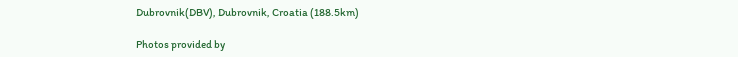Dubrovnik(DBV), Dubrovnik, Croatia (188.5km)

Photos provided by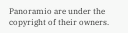Panoramio are under the copyright of their owners.